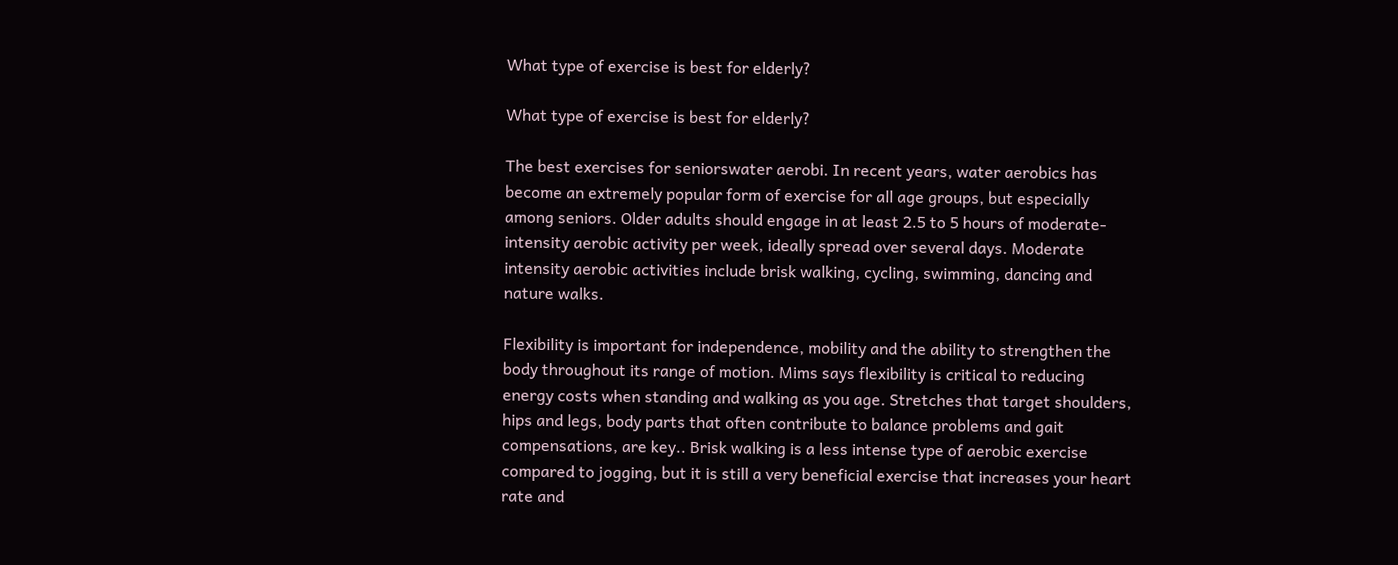What type of exercise is best for elderly?

What type of exercise is best for elderly?

The best exercises for seniorswater aerobi. In recent years, water aerobics has become an extremely popular form of exercise for all age groups, but especially among seniors. Older adults should engage in at least 2.5 to 5 hours of moderate-intensity aerobic activity per week, ideally spread over several days. Moderate intensity aerobic activities include brisk walking, cycling, swimming, dancing and nature walks.

Flexibility is important for independence, mobility and the ability to strengthen the body throughout its range of motion. Mims says flexibility is critical to reducing energy costs when standing and walking as you age. Stretches that target shoulders, hips and legs, body parts that often contribute to balance problems and gait compensations, are key.. Brisk walking is a less intense type of aerobic exercise compared to jogging, but it is still a very beneficial exercise that increases your heart rate and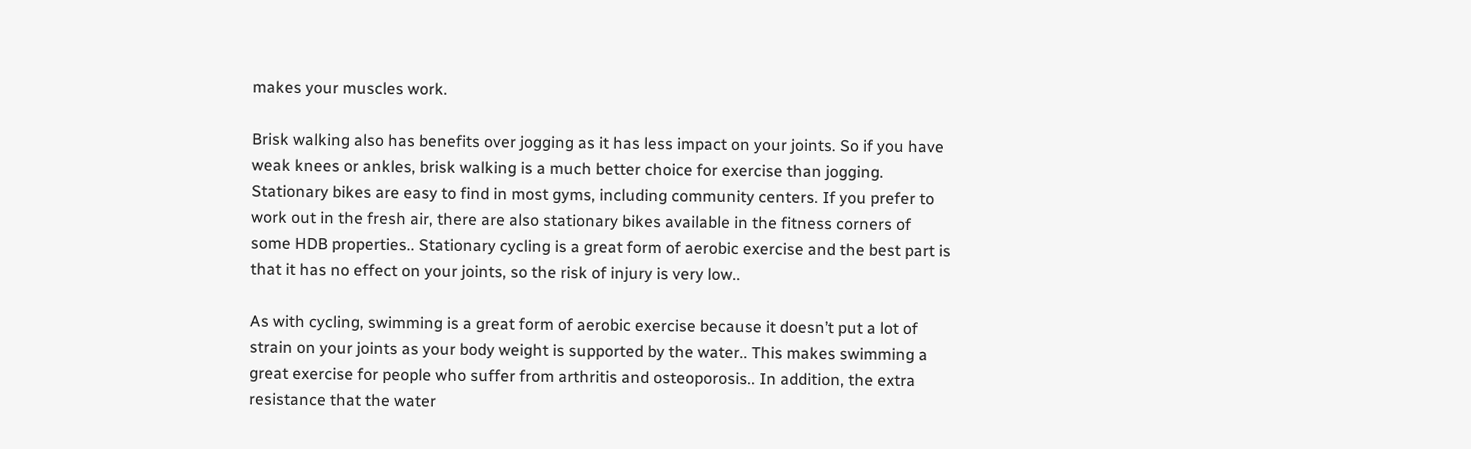makes your muscles work.

Brisk walking also has benefits over jogging as it has less impact on your joints. So if you have weak knees or ankles, brisk walking is a much better choice for exercise than jogging. Stationary bikes are easy to find in most gyms, including community centers. If you prefer to work out in the fresh air, there are also stationary bikes available in the fitness corners of some HDB properties.. Stationary cycling is a great form of aerobic exercise and the best part is that it has no effect on your joints, so the risk of injury is very low..

As with cycling, swimming is a great form of aerobic exercise because it doesn’t put a lot of strain on your joints as your body weight is supported by the water.. This makes swimming a great exercise for people who suffer from arthritis and osteoporosis.. In addition, the extra resistance that the water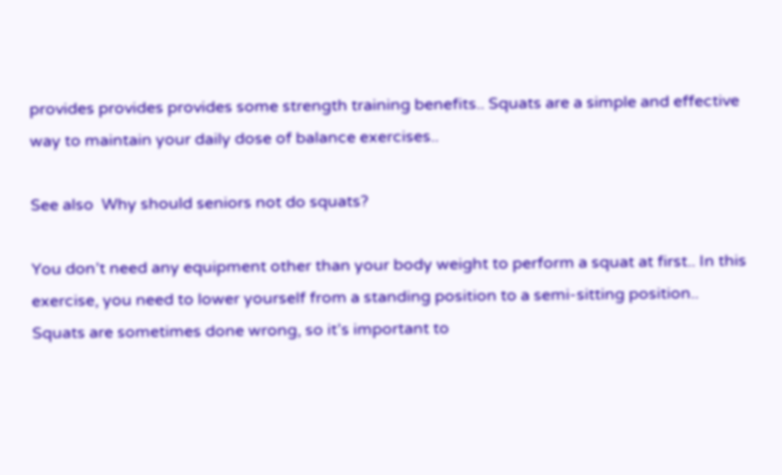provides provides provides some strength training benefits.. Squats are a simple and effective way to maintain your daily dose of balance exercises..

See also  Why should seniors not do squats?

You don’t need any equipment other than your body weight to perform a squat at first.. In this exercise, you need to lower yourself from a standing position to a semi-sitting position.. Squats are sometimes done wrong, so it’s important to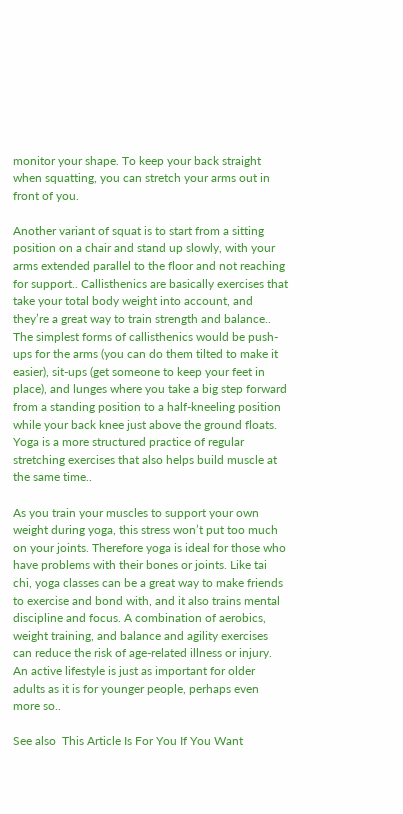monitor your shape. To keep your back straight when squatting, you can stretch your arms out in front of you.

Another variant of squat is to start from a sitting position on a chair and stand up slowly, with your arms extended parallel to the floor and not reaching for support.. Callisthenics are basically exercises that take your total body weight into account, and they’re a great way to train strength and balance.. The simplest forms of callisthenics would be push-ups for the arms (you can do them tilted to make it easier), sit-ups (get someone to keep your feet in place), and lunges where you take a big step forward from a standing position to a half-kneeling position while your back knee just above the ground floats. Yoga is a more structured practice of regular stretching exercises that also helps build muscle at the same time..

As you train your muscles to support your own weight during yoga, this stress won’t put too much on your joints. Therefore yoga is ideal for those who have problems with their bones or joints. Like tai chi, yoga classes can be a great way to make friends to exercise and bond with, and it also trains mental discipline and focus. A combination of aerobics, weight training, and balance and agility exercises can reduce the risk of age-related illness or injury. An active lifestyle is just as important for older adults as it is for younger people, perhaps even more so..

See also  This Article Is For You If You Want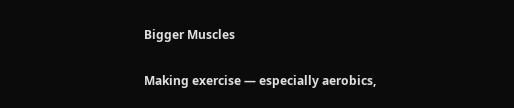Bigger Muscles

Making exercise — especially aerobics,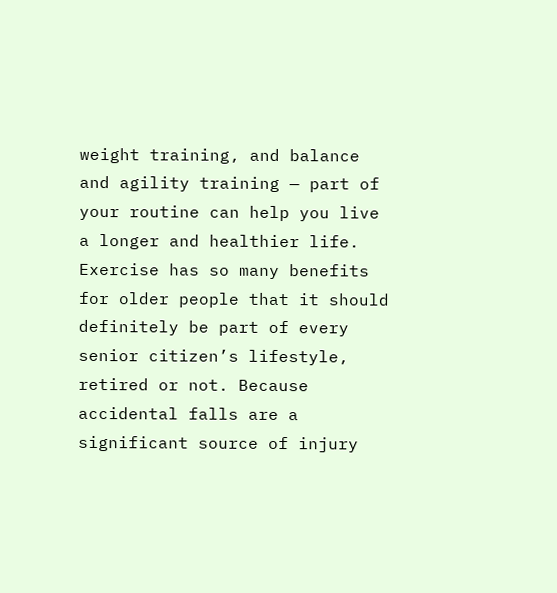weight training, and balance and agility training — part of your routine can help you live a longer and healthier life. Exercise has so many benefits for older people that it should definitely be part of every senior citizen’s lifestyle, retired or not. Because accidental falls are a significant source of injury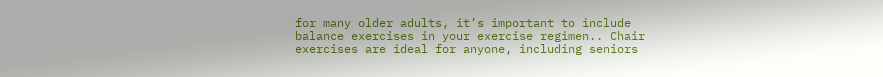for many older adults, it’s important to include balance exercises in your exercise regimen.. Chair exercises are ideal for anyone, including seniors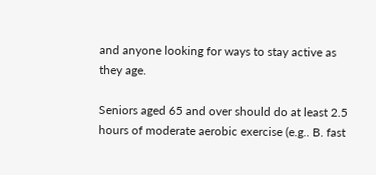and anyone looking for ways to stay active as they age.

Seniors aged 65 and over should do at least 2.5 hours of moderate aerobic exercise (e.g.. B. fast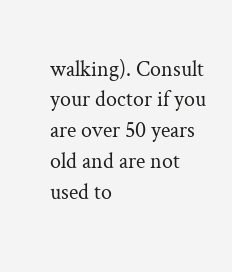walking). Consult your doctor if you are over 50 years old and are not used to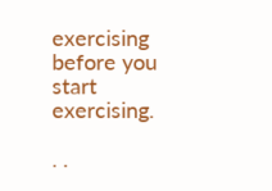exercising before you start exercising.

. .